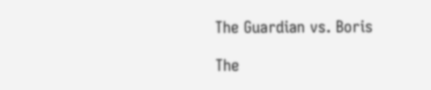The Guardian vs. Boris

The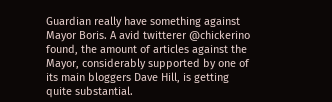Guardian really have something against Mayor Boris. A avid twitterer @chickerino found, the amount of articles against the Mayor, considerably supported by one of its main bloggers Dave Hill, is getting quite substantial.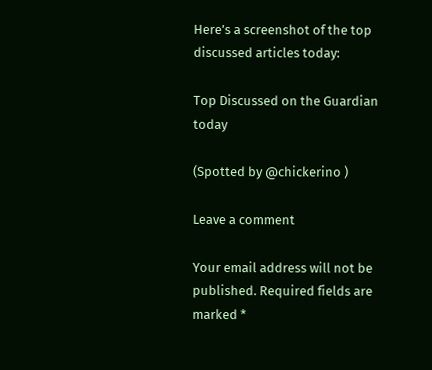Here’s a screenshot of the top discussed articles today:

Top Discussed on the Guardian today

(Spotted by @chickerino )

Leave a comment

Your email address will not be published. Required fields are marked *